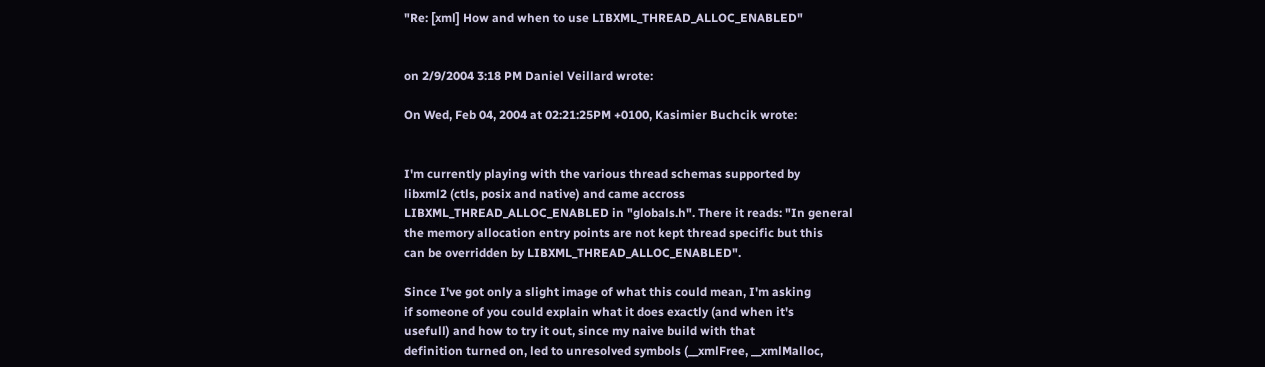"Re: [xml] How and when to use LIBXML_THREAD_ALLOC_ENABLED"


on 2/9/2004 3:18 PM Daniel Veillard wrote:

On Wed, Feb 04, 2004 at 02:21:25PM +0100, Kasimier Buchcik wrote:


I'm currently playing with the various thread schemas supported by
libxml2 (ctls, posix and native) and came accross
LIBXML_THREAD_ALLOC_ENABLED in "globals.h". There it reads: "In general
the memory allocation entry points are not kept thread specific but this
can be overridden by LIBXML_THREAD_ALLOC_ENABLED".

Since I've got only a slight image of what this could mean, I'm asking
if someone of you could explain what it does exactly (and when it's
usefull) and how to try it out, since my naive build with that
definition turned on, led to unresolved symbols (__xmlFree, __xmlMalloc,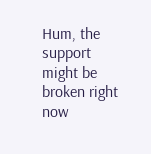Hum, the support might be broken right now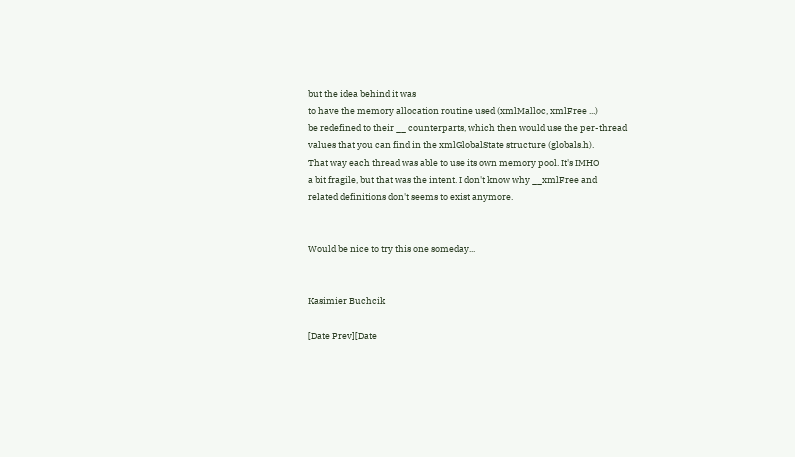but the idea behind it was
to have the memory allocation routine used (xmlMalloc, xmlFree ...)
be redefined to their __ counterparts, which then would use the per-thread
values that you can find in the xmlGlobalState structure (globals.h).
That way each thread was able to use its own memory pool. It's IMHO
a bit fragile, but that was the intent. I don't know why __xmlFree and
related definitions don't seems to exist anymore.


Would be nice to try this one someday...


Kasimier Buchcik

[Date Prev][Date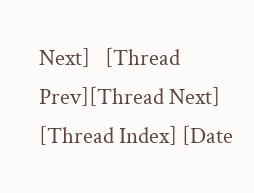Next]   [Thread Prev][Thread Next]   [Thread Index] [Date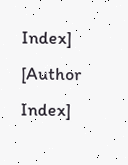Index] [Author Index]